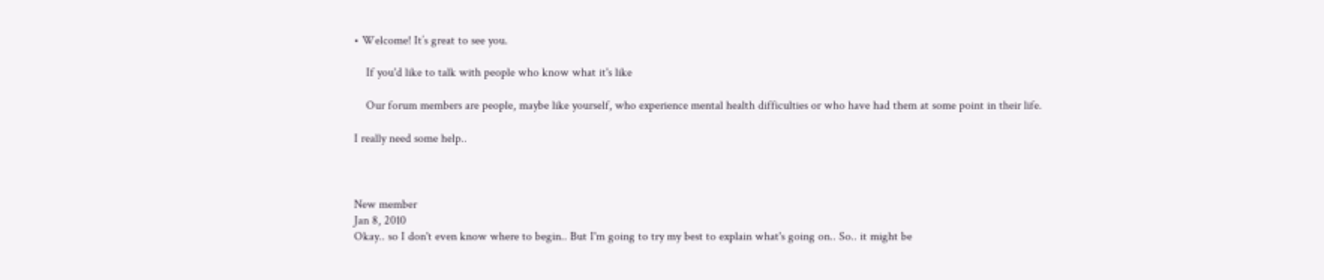• Welcome! It’s great to see you.

    If you'd like to talk with people who know what it's like

    Our forum members are people, maybe like yourself, who experience mental health difficulties or who have had them at some point in their life.

I really need some help..



New member
Jan 8, 2010
Okay.. so I don't even know where to begin.. But I'm going to try my best to explain what's going on.. So.. it might be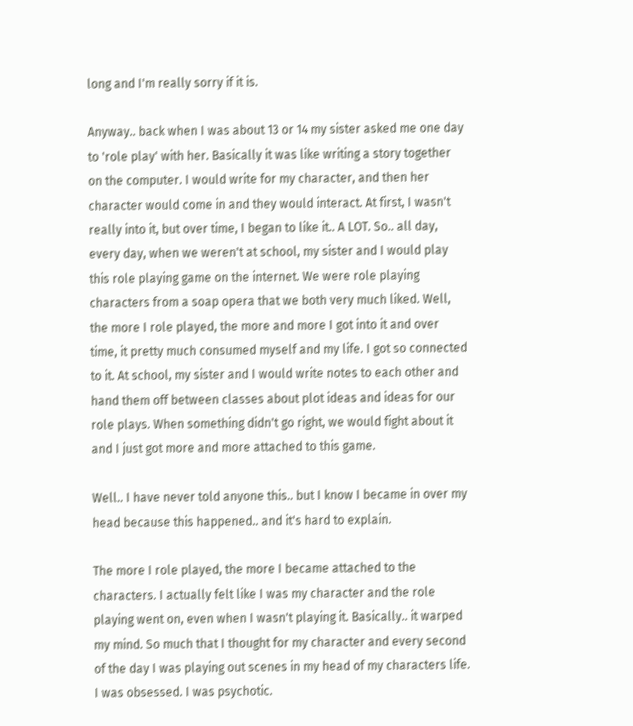long and I'm really sorry if it is.

Anyway.. back when I was about 13 or 14 my sister asked me one day to 'role play' with her. Basically it was like writing a story together on the computer. I would write for my character, and then her character would come in and they would interact. At first, I wasn't really into it, but over time, I began to like it.. A LOT. So.. all day, every day, when we weren't at school, my sister and I would play this role playing game on the internet. We were role playing characters from a soap opera that we both very much liked. Well, the more I role played, the more and more I got into it and over time, it pretty much consumed myself and my life. I got so connected to it. At school, my sister and I would write notes to each other and hand them off between classes about plot ideas and ideas for our role plays. When something didn't go right, we would fight about it and I just got more and more attached to this game.

Well.. I have never told anyone this.. but I know I became in over my head because this happened.. and it's hard to explain.

The more I role played, the more I became attached to the characters. I actually felt like I was my character and the role playing went on, even when I wasn't playing it. Basically.. it warped my mind. So much that I thought for my character and every second of the day I was playing out scenes in my head of my characters life. I was obsessed. I was psychotic.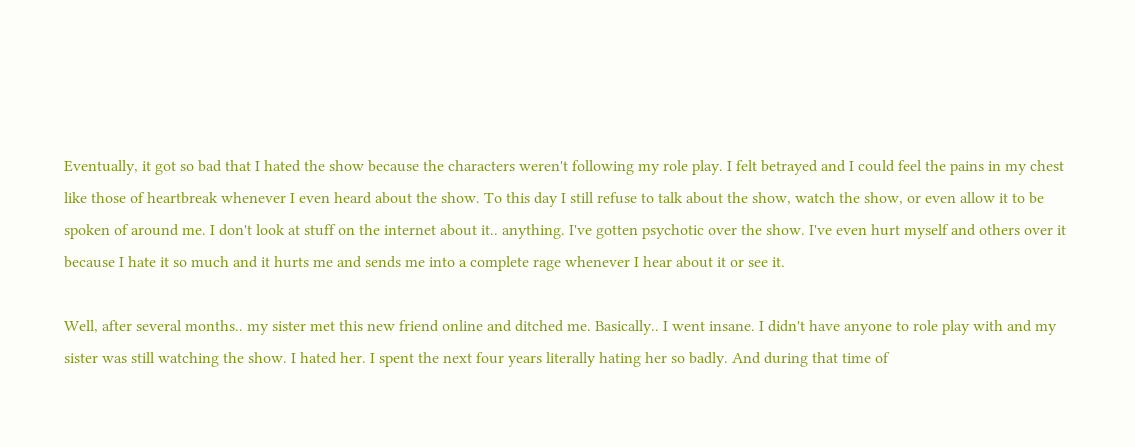Eventually, it got so bad that I hated the show because the characters weren't following my role play. I felt betrayed and I could feel the pains in my chest like those of heartbreak whenever I even heard about the show. To this day I still refuse to talk about the show, watch the show, or even allow it to be spoken of around me. I don't look at stuff on the internet about it.. anything. I've gotten psychotic over the show. I've even hurt myself and others over it because I hate it so much and it hurts me and sends me into a complete rage whenever I hear about it or see it.

Well, after several months.. my sister met this new friend online and ditched me. Basically.. I went insane. I didn't have anyone to role play with and my sister was still watching the show. I hated her. I spent the next four years literally hating her so badly. And during that time of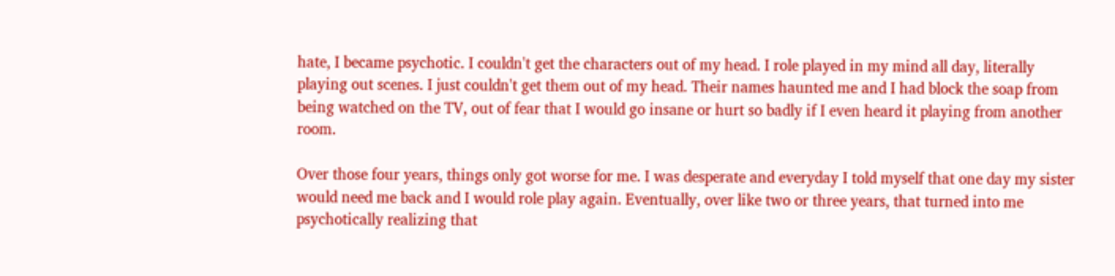hate, I became psychotic. I couldn't get the characters out of my head. I role played in my mind all day, literally playing out scenes. I just couldn't get them out of my head. Their names haunted me and I had block the soap from being watched on the TV, out of fear that I would go insane or hurt so badly if I even heard it playing from another room.

Over those four years, things only got worse for me. I was desperate and everyday I told myself that one day my sister would need me back and I would role play again. Eventually, over like two or three years, that turned into me psychotically realizing that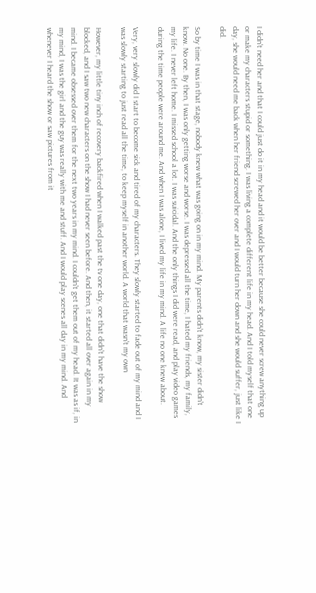I didn't need her and that I could just do it in my head and it would be better because she could never screw anything up or make my characters stupid or something. I was living a complete different life in my head. And I told myself that one day, she would need me back when her friend screwed her over and I would turn her down and she would suffer, just like I did.

So by time I was in that stage, nobody knew what was going on in my mind. My parents didn't know, my sister didn't know. No one. By then, I was only getting worse and worse. I was depressed all the time, I hated my friends, my family, my life. I never left home. I missed school a lot. I was suicidal. And the only things I did were read, and play video games during the time people were around me. And when I was alone, I lived my life in my mind. A life no one knew about.

Very, very slowly did I start to become sick and tired of my characters. They slowly started to fade out of my mind and I was slowly starting to just read all the time, to keep myself in another world. A world that wasn't my own

However, my little tiny inch of recovery backfired when I walked past the tv one day, one that didn't have the show blocked, and I saw two new characters on the show I had never seen before. And then, it started all over again in my mind. I became obsessed over them for the next two years in my mind. I couldn't get them out of my head. It was as if, in my mind, I was the girl and the guy was really with me and stuff. And I would play scenes all day in my mind. And whenever I heard the show or saw pictures from it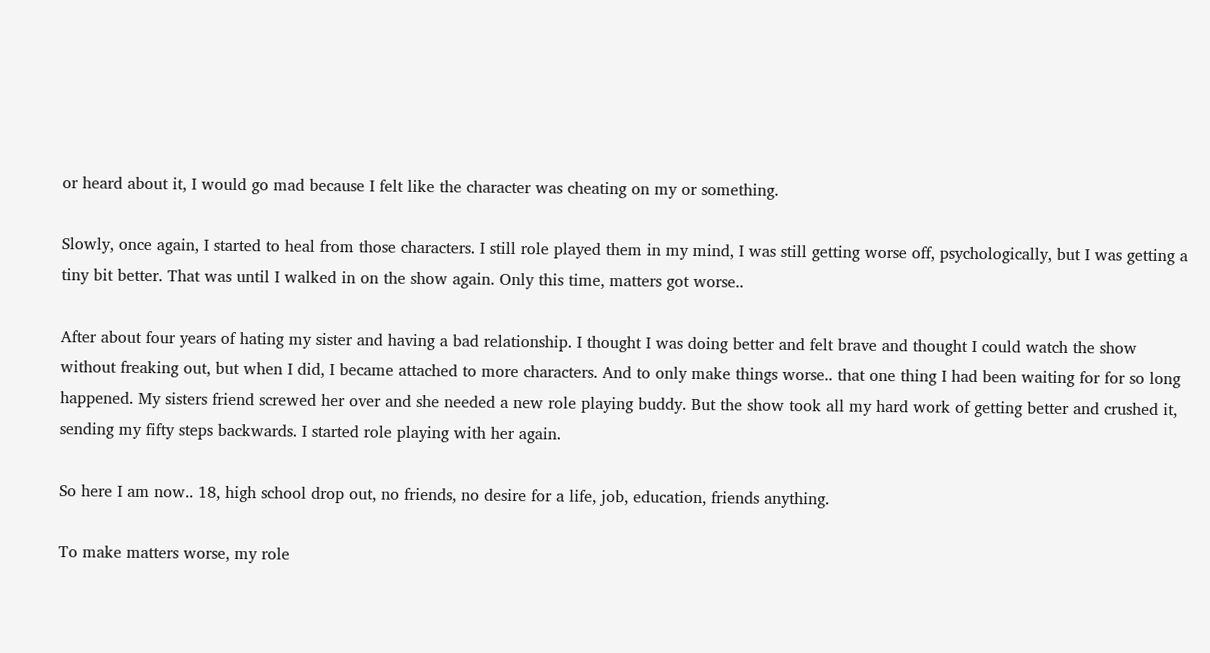or heard about it, I would go mad because I felt like the character was cheating on my or something.

Slowly, once again, I started to heal from those characters. I still role played them in my mind, I was still getting worse off, psychologically, but I was getting a tiny bit better. That was until I walked in on the show again. Only this time, matters got worse..

After about four years of hating my sister and having a bad relationship. I thought I was doing better and felt brave and thought I could watch the show without freaking out, but when I did, I became attached to more characters. And to only make things worse.. that one thing I had been waiting for for so long happened. My sisters friend screwed her over and she needed a new role playing buddy. But the show took all my hard work of getting better and crushed it, sending my fifty steps backwards. I started role playing with her again.

So here I am now.. 18, high school drop out, no friends, no desire for a life, job, education, friends anything.

To make matters worse, my role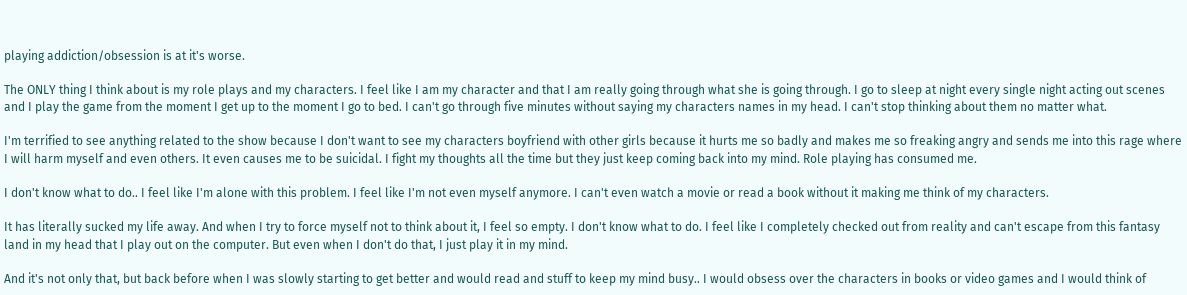playing addiction/obsession is at it's worse.

The ONLY thing I think about is my role plays and my characters. I feel like I am my character and that I am really going through what she is going through. I go to sleep at night every single night acting out scenes and I play the game from the moment I get up to the moment I go to bed. I can't go through five minutes without saying my characters names in my head. I can't stop thinking about them no matter what.

I'm terrified to see anything related to the show because I don't want to see my characters boyfriend with other girls because it hurts me so badly and makes me so freaking angry and sends me into this rage where I will harm myself and even others. It even causes me to be suicidal. I fight my thoughts all the time but they just keep coming back into my mind. Role playing has consumed me.

I don't know what to do.. I feel like I'm alone with this problem. I feel like I'm not even myself anymore. I can't even watch a movie or read a book without it making me think of my characters.

It has literally sucked my life away. And when I try to force myself not to think about it, I feel so empty. I don't know what to do. I feel like I completely checked out from reality and can't escape from this fantasy land in my head that I play out on the computer. But even when I don't do that, I just play it in my mind.

And it's not only that, but back before when I was slowly starting to get better and would read and stuff to keep my mind busy.. I would obsess over the characters in books or video games and I would think of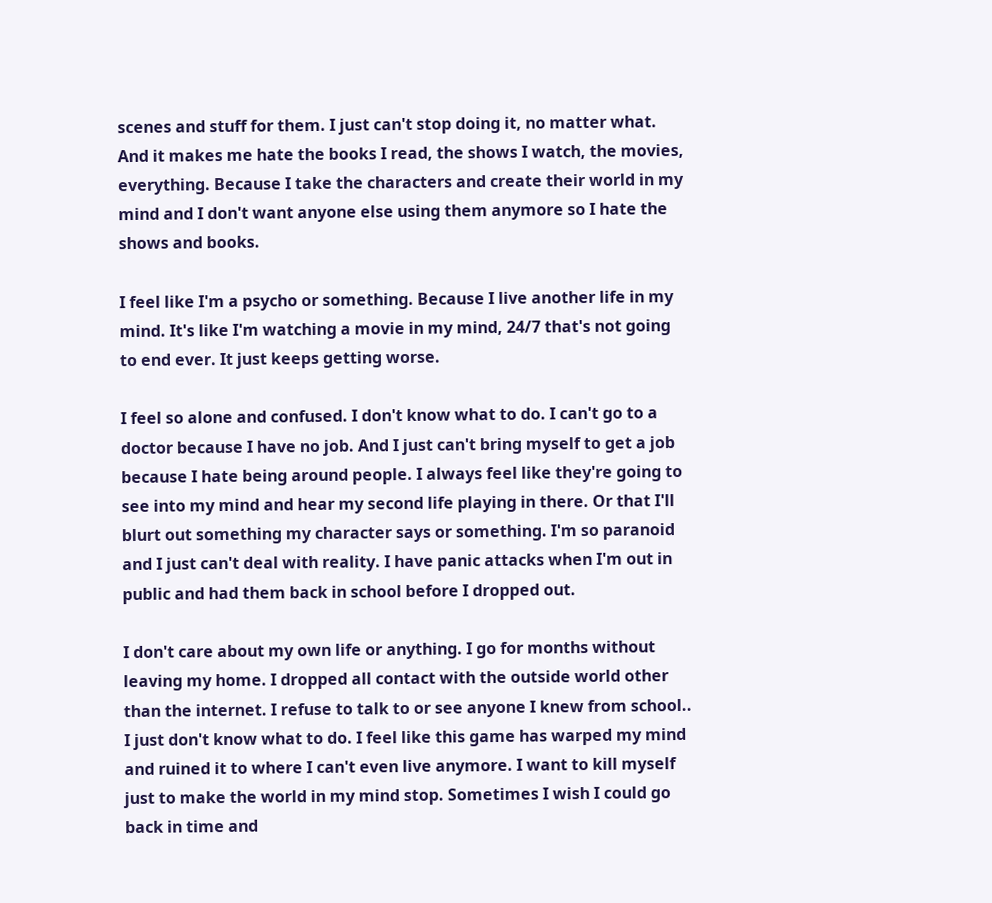scenes and stuff for them. I just can't stop doing it, no matter what. And it makes me hate the books I read, the shows I watch, the movies, everything. Because I take the characters and create their world in my mind and I don't want anyone else using them anymore so I hate the shows and books.

I feel like I'm a psycho or something. Because I live another life in my mind. It's like I'm watching a movie in my mind, 24/7 that's not going to end ever. It just keeps getting worse.

I feel so alone and confused. I don't know what to do. I can't go to a doctor because I have no job. And I just can't bring myself to get a job because I hate being around people. I always feel like they're going to see into my mind and hear my second life playing in there. Or that I'll blurt out something my character says or something. I'm so paranoid and I just can't deal with reality. I have panic attacks when I'm out in public and had them back in school before I dropped out.

I don't care about my own life or anything. I go for months without leaving my home. I dropped all contact with the outside world other than the internet. I refuse to talk to or see anyone I knew from school.. I just don't know what to do. I feel like this game has warped my mind and ruined it to where I can't even live anymore. I want to kill myself just to make the world in my mind stop. Sometimes I wish I could go back in time and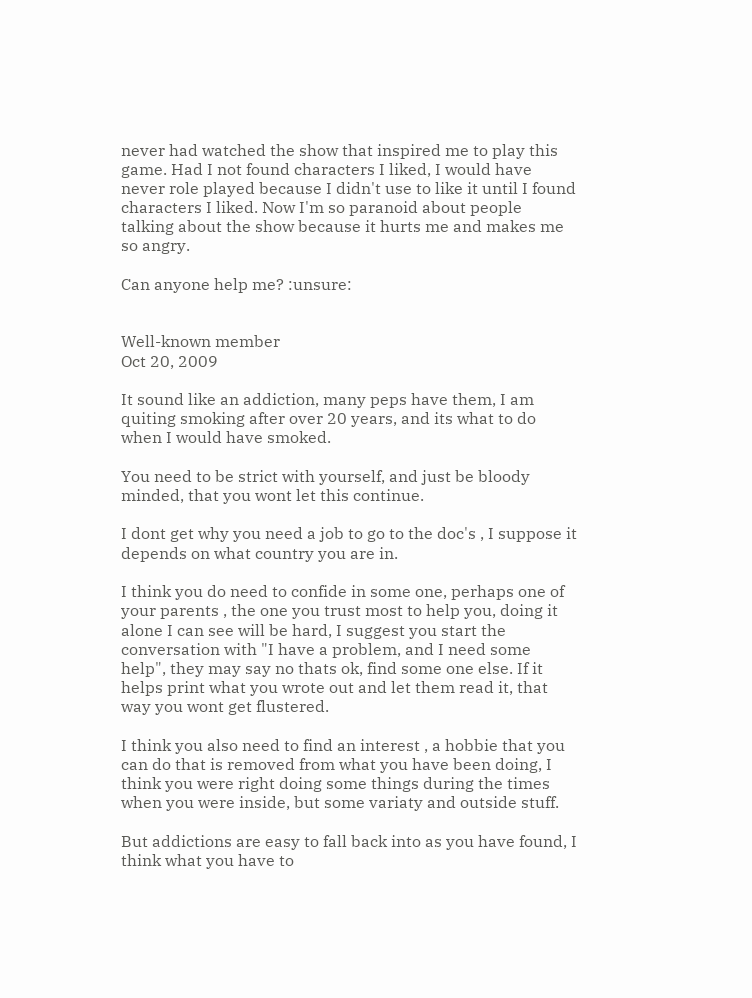never had watched the show that inspired me to play this game. Had I not found characters I liked, I would have never role played because I didn't use to like it until I found characters I liked. Now I'm so paranoid about people talking about the show because it hurts me and makes me so angry.

Can anyone help me? :unsure:


Well-known member
Oct 20, 2009

It sound like an addiction, many peps have them, I am quiting smoking after over 20 years, and its what to do when I would have smoked.

You need to be strict with yourself, and just be bloody minded, that you wont let this continue.

I dont get why you need a job to go to the doc's , I suppose it depends on what country you are in.

I think you do need to confide in some one, perhaps one of your parents , the one you trust most to help you, doing it alone I can see will be hard, I suggest you start the conversation with "I have a problem, and I need some help", they may say no thats ok, find some one else. If it helps print what you wrote out and let them read it, that way you wont get flustered.

I think you also need to find an interest , a hobbie that you can do that is removed from what you have been doing, I think you were right doing some things during the times when you were inside, but some variaty and outside stuff.

But addictions are easy to fall back into as you have found, I think what you have to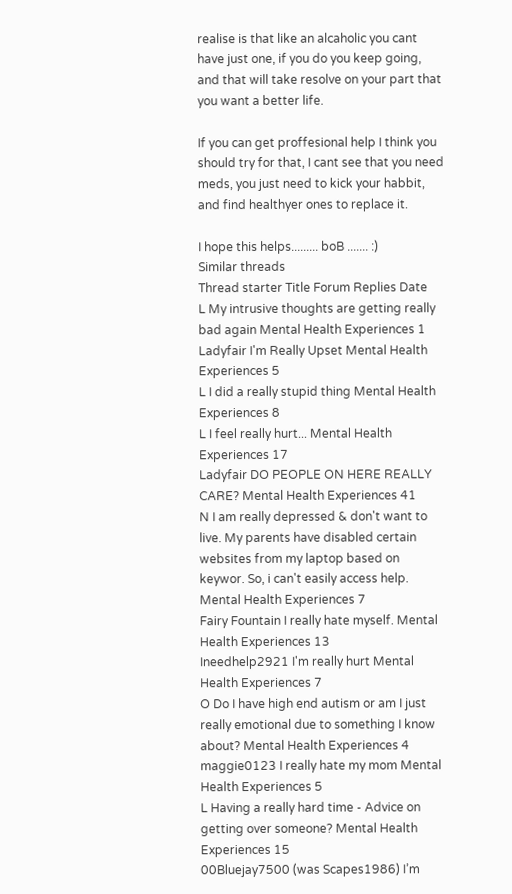realise is that like an alcaholic you cant have just one, if you do you keep going, and that will take resolve on your part that you want a better life.

If you can get proffesional help I think you should try for that, I cant see that you need meds, you just need to kick your habbit, and find healthyer ones to replace it.

I hope this helps......... boB ....... :)
Similar threads
Thread starter Title Forum Replies Date
L My intrusive thoughts are getting really bad again Mental Health Experiences 1
Ladyfair I'm Really Upset Mental Health Experiences 5
L I did a really stupid thing Mental Health Experiences 8
L I feel really hurt... Mental Health Experiences 17
Ladyfair DO PEOPLE ON HERE REALLY CARE? Mental Health Experiences 41
N I am really depressed & don't want to live. My parents have disabled certain websites from my laptop based on keywor. So, i can't easily access help. Mental Health Experiences 7
Fairy Fountain I really hate myself. Mental Health Experiences 13
Ineedhelp2921 I'm really hurt Mental Health Experiences 7
O Do I have high end autism or am I just really emotional due to something I know about? Mental Health Experiences 4
maggie0123 I really hate my mom Mental Health Experiences 5
L Having a really hard time - Advice on getting over someone? Mental Health Experiences 15
00Bluejay7500 (was Scapes1986) I’m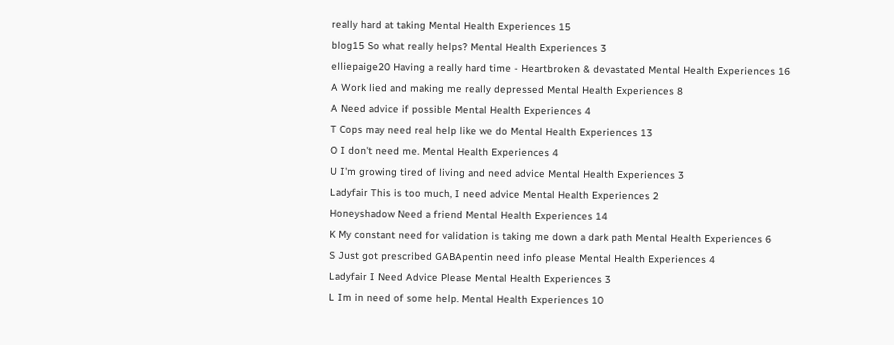really hard at taking Mental Health Experiences 15
blog15 So what really helps? Mental Health Experiences 3
elliepaige20 Having a really hard time - Heartbroken & devastated Mental Health Experiences 16
A Work lied and making me really depressed Mental Health Experiences 8
A Need advice if possible Mental Health Experiences 4
T Cops may need real help like we do Mental Health Experiences 13
O I don't need me. Mental Health Experiences 4
U I'm growing tired of living and need advice Mental Health Experiences 3
Ladyfair This is too much, I need advice Mental Health Experiences 2
Honeyshadow Need a friend Mental Health Experiences 14
K My constant need for validation is taking me down a dark path Mental Health Experiences 6
S Just got prescribed GABApentin need info please Mental Health Experiences 4
Ladyfair I Need Advice Please Mental Health Experiences 3
L Im in need of some help. Mental Health Experiences 10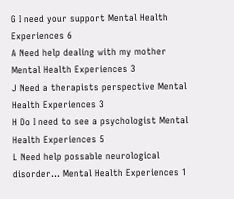G I need your support Mental Health Experiences 6
A Need help dealing with my mother Mental Health Experiences 3
J Need a therapists perspective Mental Health Experiences 3
H Do I need to see a psychologist Mental Health Experiences 5
L Need help possable neurological disorder... Mental Health Experiences 1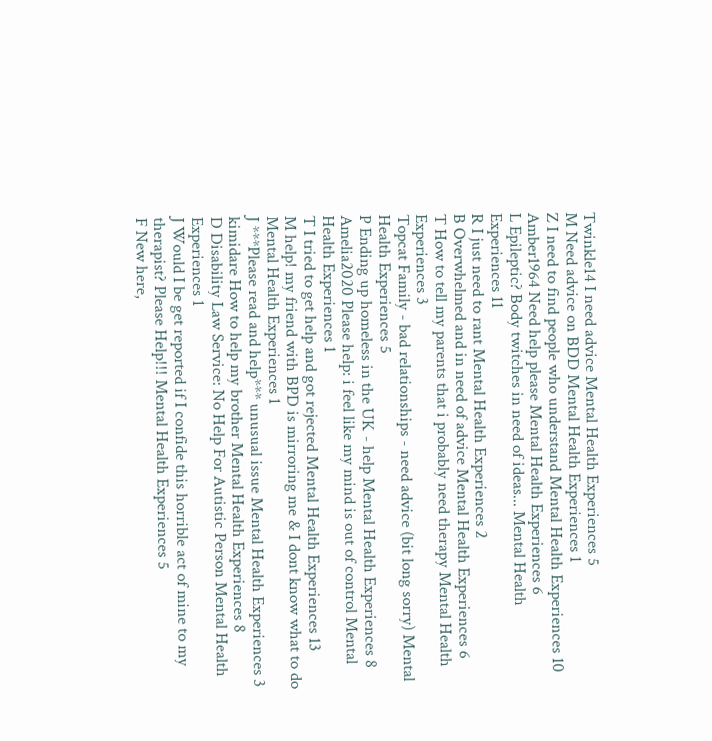Twinkle14 I need advice Mental Health Experiences 5
M Need advice on BDD Mental Health Experiences 1
Z I need to find people who understand Mental Health Experiences 10
Amber1964 Need help please Mental Health Experiences 6
L Epileptic? Body twitches in need of ideas... Mental Health Experiences 11
R I just need to rant Mental Health Experiences 2
B Overwhelmed and in need of advice Mental Health Experiences 6
T How to tell my parents that i probably need therapy Mental Health Experiences 3
Topcat Family - bad relationships - need advice (bit long sorry) Mental Health Experiences 5
P Ending up homeless in the UK - help Mental Health Experiences 8
Amelia2020 Please help: i feel like my mind is out of control Mental Health Experiences 1
T I tried to get help and got rejected Mental Health Experiences 13
M help! my friend with BPD is mirroring me & I dont know what to do Mental Health Experiences 1
J ***Please read and help*** unusual issue Mental Health Experiences 3
kimidare How to help my brother Mental Health Experiences 8
D Disability Law Service: No Help For Autistic Person Mental Health Experiences 1
J Would I be get reported if I confide this horrible act of mine to my therapist? Please Help!!! Mental Health Experiences 5
F New here,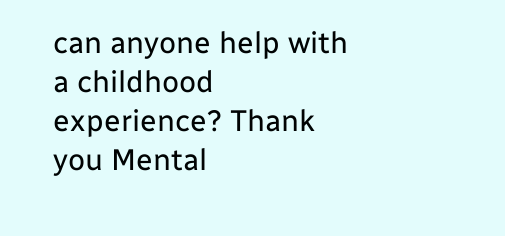can anyone help with a childhood experience? Thank you Mental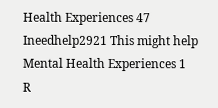Health Experiences 47
Ineedhelp2921 This might help Mental Health Experiences 1
R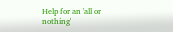Help for an 'all or nothing'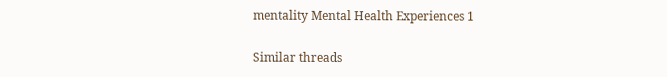mentality Mental Health Experiences 1

Similar threads